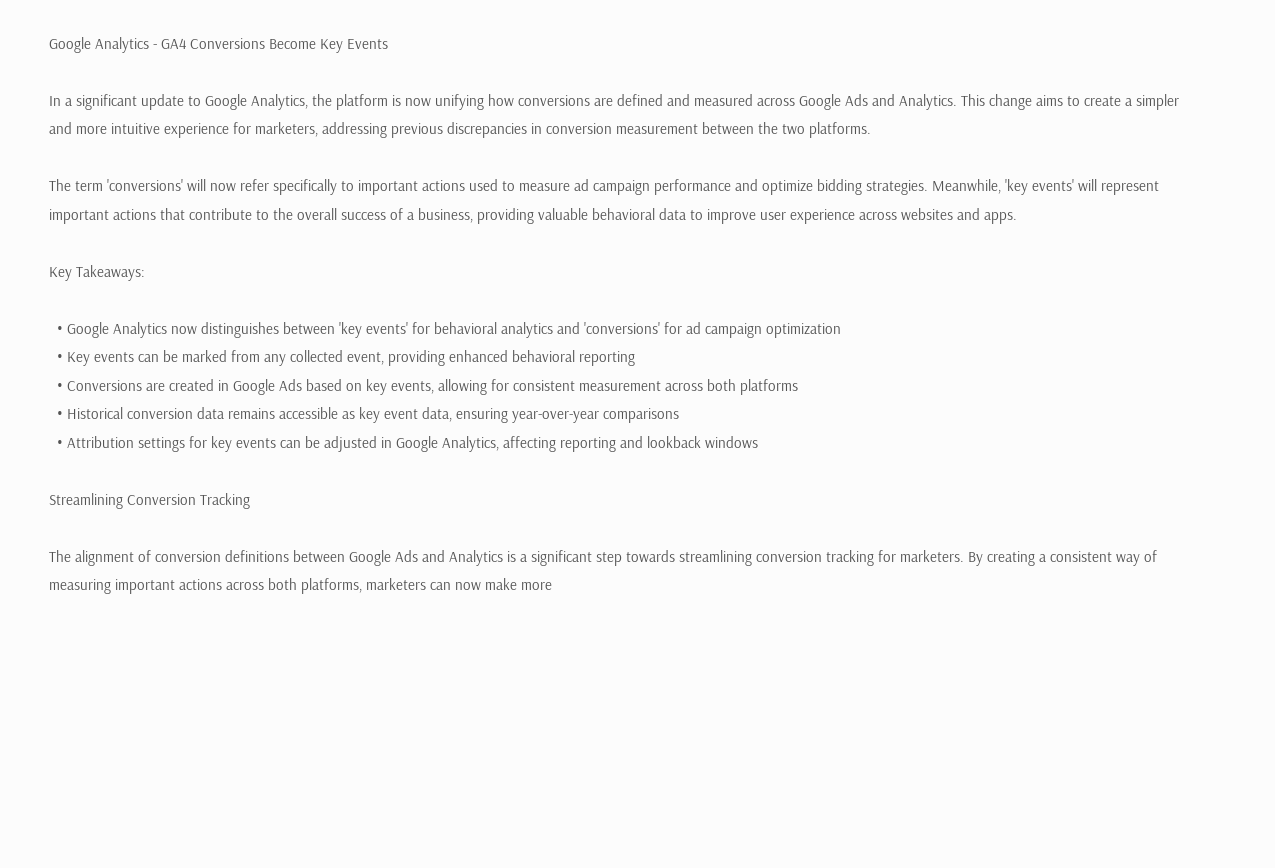Google Analytics - GA4 Conversions Become Key Events

In a significant update to Google Analytics, the platform is now unifying how conversions are defined and measured across Google Ads and Analytics. This change aims to create a simpler and more intuitive experience for marketers, addressing previous discrepancies in conversion measurement between the two platforms.

The term 'conversions' will now refer specifically to important actions used to measure ad campaign performance and optimize bidding strategies. Meanwhile, 'key events' will represent important actions that contribute to the overall success of a business, providing valuable behavioral data to improve user experience across websites and apps.

Key Takeaways:

  • Google Analytics now distinguishes between 'key events' for behavioral analytics and 'conversions' for ad campaign optimization
  • Key events can be marked from any collected event, providing enhanced behavioral reporting
  • Conversions are created in Google Ads based on key events, allowing for consistent measurement across both platforms
  • Historical conversion data remains accessible as key event data, ensuring year-over-year comparisons
  • Attribution settings for key events can be adjusted in Google Analytics, affecting reporting and lookback windows

Streamlining Conversion Tracking

The alignment of conversion definitions between Google Ads and Analytics is a significant step towards streamlining conversion tracking for marketers. By creating a consistent way of measuring important actions across both platforms, marketers can now make more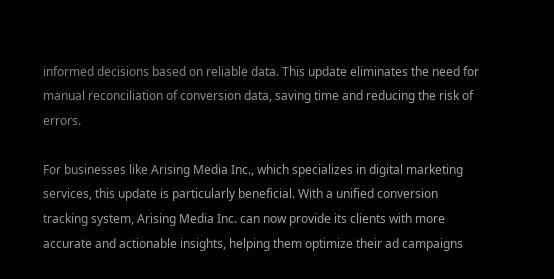informed decisions based on reliable data. This update eliminates the need for manual reconciliation of conversion data, saving time and reducing the risk of errors.

For businesses like Arising Media Inc., which specializes in digital marketing services, this update is particularly beneficial. With a unified conversion tracking system, Arising Media Inc. can now provide its clients with more accurate and actionable insights, helping them optimize their ad campaigns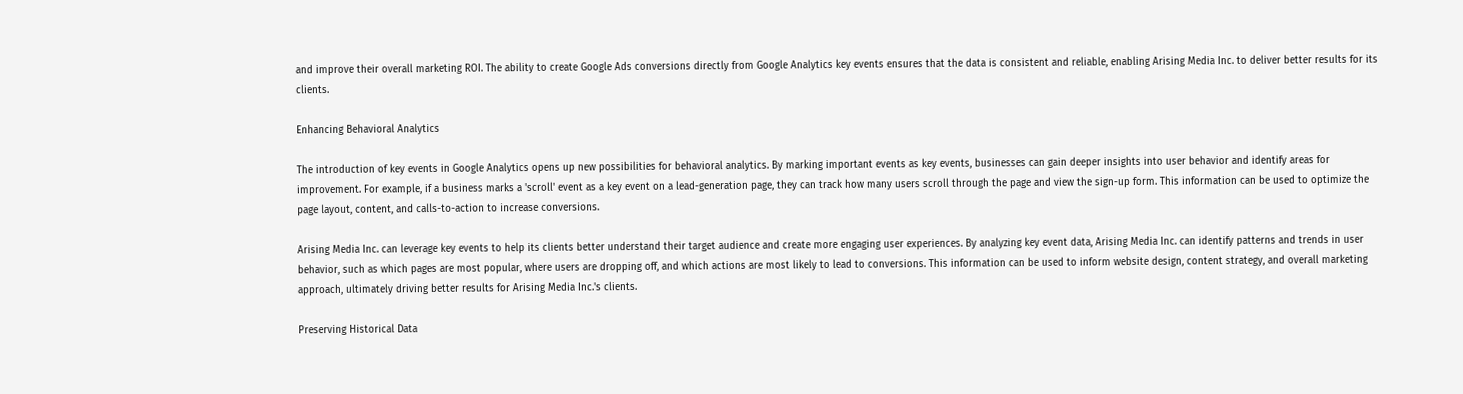and improve their overall marketing ROI. The ability to create Google Ads conversions directly from Google Analytics key events ensures that the data is consistent and reliable, enabling Arising Media Inc. to deliver better results for its clients.

Enhancing Behavioral Analytics

The introduction of key events in Google Analytics opens up new possibilities for behavioral analytics. By marking important events as key events, businesses can gain deeper insights into user behavior and identify areas for improvement. For example, if a business marks a 'scroll' event as a key event on a lead-generation page, they can track how many users scroll through the page and view the sign-up form. This information can be used to optimize the page layout, content, and calls-to-action to increase conversions.

Arising Media Inc. can leverage key events to help its clients better understand their target audience and create more engaging user experiences. By analyzing key event data, Arising Media Inc. can identify patterns and trends in user behavior, such as which pages are most popular, where users are dropping off, and which actions are most likely to lead to conversions. This information can be used to inform website design, content strategy, and overall marketing approach, ultimately driving better results for Arising Media Inc.'s clients.

Preserving Historical Data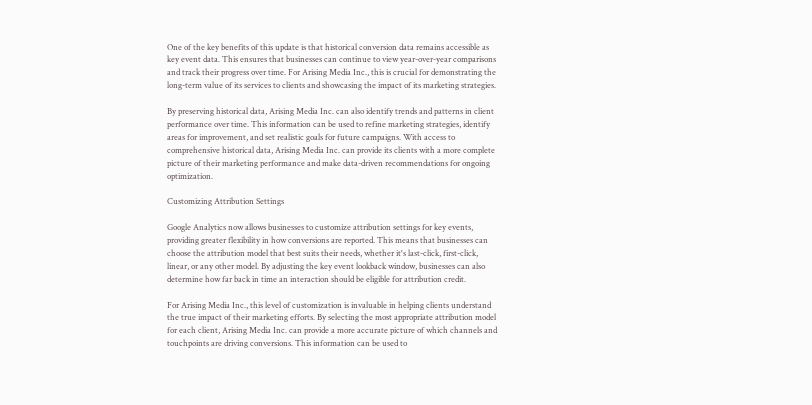One of the key benefits of this update is that historical conversion data remains accessible as key event data. This ensures that businesses can continue to view year-over-year comparisons and track their progress over time. For Arising Media Inc., this is crucial for demonstrating the long-term value of its services to clients and showcasing the impact of its marketing strategies.

By preserving historical data, Arising Media Inc. can also identify trends and patterns in client performance over time. This information can be used to refine marketing strategies, identify areas for improvement, and set realistic goals for future campaigns. With access to comprehensive historical data, Arising Media Inc. can provide its clients with a more complete picture of their marketing performance and make data-driven recommendations for ongoing optimization.

Customizing Attribution Settings

Google Analytics now allows businesses to customize attribution settings for key events, providing greater flexibility in how conversions are reported. This means that businesses can choose the attribution model that best suits their needs, whether it's last-click, first-click, linear, or any other model. By adjusting the key event lookback window, businesses can also determine how far back in time an interaction should be eligible for attribution credit.

For Arising Media Inc., this level of customization is invaluable in helping clients understand the true impact of their marketing efforts. By selecting the most appropriate attribution model for each client, Arising Media Inc. can provide a more accurate picture of which channels and touchpoints are driving conversions. This information can be used to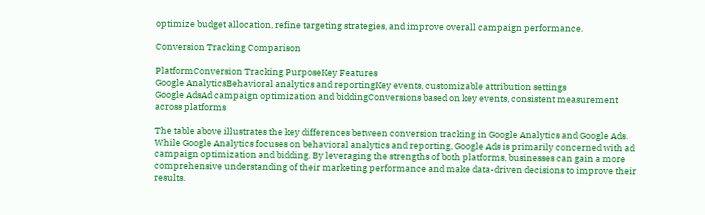optimize budget allocation, refine targeting strategies, and improve overall campaign performance.

Conversion Tracking Comparison

PlatformConversion Tracking PurposeKey Features
Google AnalyticsBehavioral analytics and reportingKey events, customizable attribution settings
Google AdsAd campaign optimization and biddingConversions based on key events, consistent measurement across platforms

The table above illustrates the key differences between conversion tracking in Google Analytics and Google Ads. While Google Analytics focuses on behavioral analytics and reporting, Google Ads is primarily concerned with ad campaign optimization and bidding. By leveraging the strengths of both platforms, businesses can gain a more comprehensive understanding of their marketing performance and make data-driven decisions to improve their results.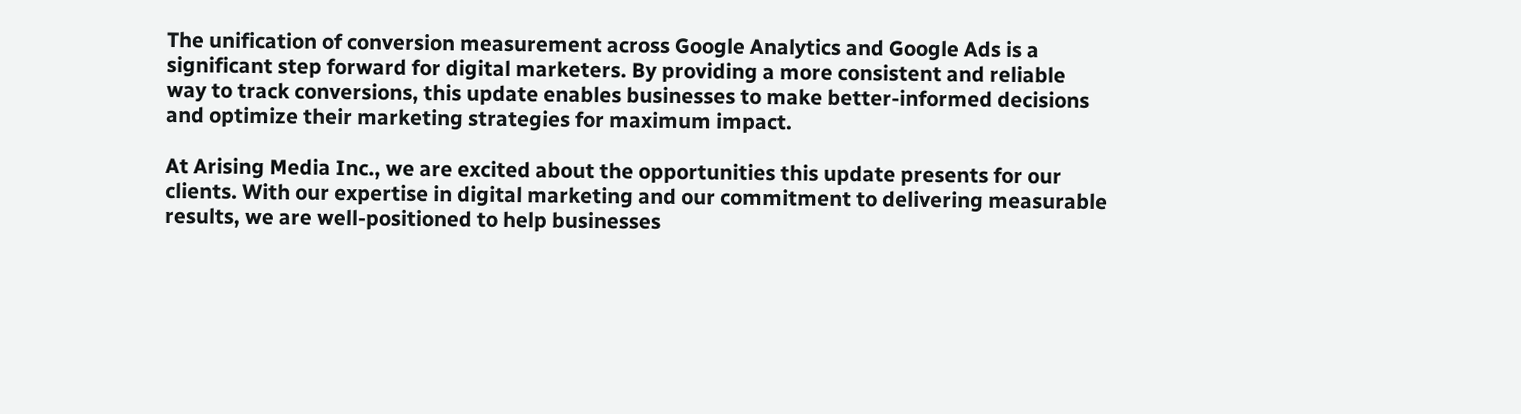The unification of conversion measurement across Google Analytics and Google Ads is a significant step forward for digital marketers. By providing a more consistent and reliable way to track conversions, this update enables businesses to make better-informed decisions and optimize their marketing strategies for maximum impact.

At Arising Media Inc., we are excited about the opportunities this update presents for our clients. With our expertise in digital marketing and our commitment to delivering measurable results, we are well-positioned to help businesses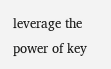leverage the power of key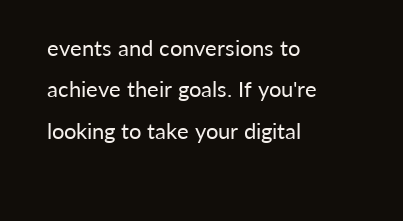events and conversions to achieve their goals. If you're looking to take your digital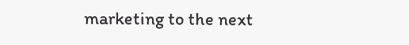marketing to the next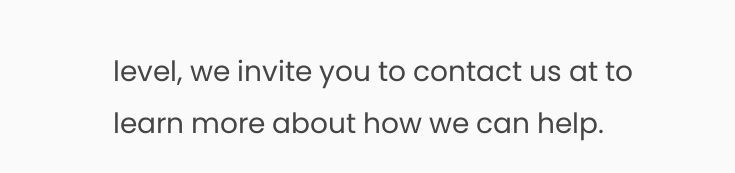level, we invite you to contact us at to learn more about how we can help.